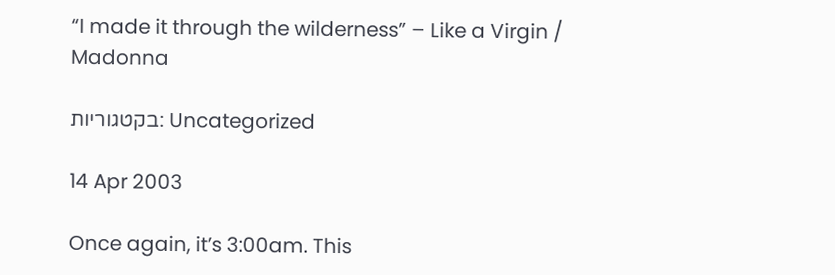“I made it through the wilderness” – Like a Virgin / Madonna

בקטגוריות: Uncategorized

14 Apr 2003

Once again, it’s 3:00am. This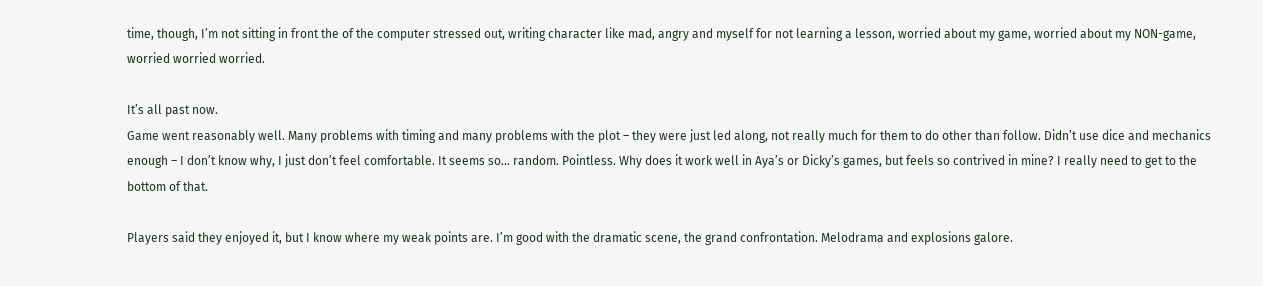time, though, I’m not sitting in front the of the computer stressed out, writing character like mad, angry and myself for not learning a lesson, worried about my game, worried about my NON-game, worried worried worried.

It’s all past now.
Game went reasonably well. Many problems with timing and many problems with the plot – they were just led along, not really much for them to do other than follow. Didn’t use dice and mechanics enough – I don’t know why, I just don’t feel comfortable. It seems so… random. Pointless. Why does it work well in Aya’s or Dicky’s games, but feels so contrived in mine? I really need to get to the bottom of that.

Players said they enjoyed it, but I know where my weak points are. I’m good with the dramatic scene, the grand confrontation. Melodrama and explosions galore.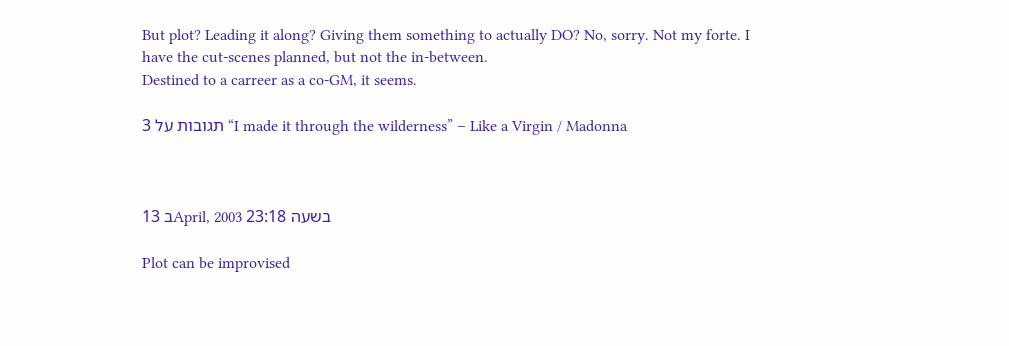But plot? Leading it along? Giving them something to actually DO? No, sorry. Not my forte. I have the cut-scenes planned, but not the in-between.
Destined to a carreer as a co-GM, it seems.

3 תגובות על “I made it through the wilderness” – Like a Virgin / Madonna



13 בApril, 2003 בשעה 23:18

Plot can be improvised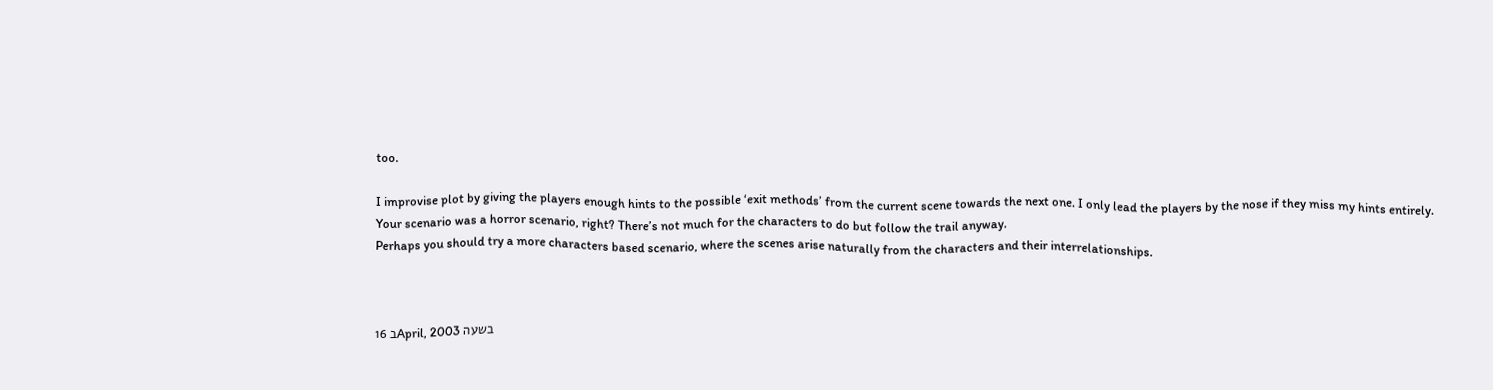too.

I improvise plot by giving the players enough hints to the possible ‘exit methods’ from the current scene towards the next one. I only lead the players by the nose if they miss my hints entirely.
Your scenario was a horror scenario, right? There’s not much for the characters to do but follow the trail anyway.
Perhaps you should try a more characters based scenario, where the scenes arise naturally from the characters and their interrelationships.



16 בApril, 2003 בשעה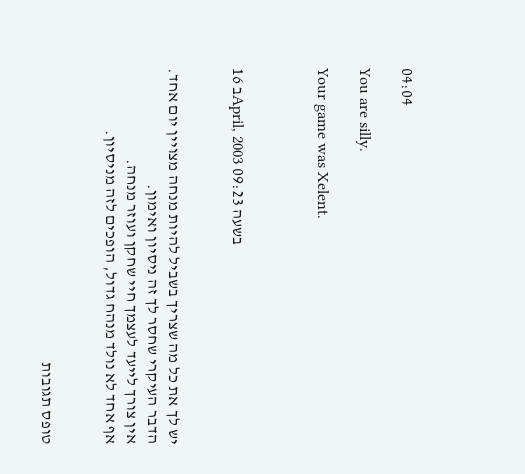04:04

You are silly.

Your game was Xelent.



16 בApril, 2003 בשעה 09:23


יש לך את כל מה שצריך בשביל להיות מנחה מצויין יום אחד.
הדבר העיקרי שחסר לך זה ניסיון ואימון.
אין צורך לייעד לעצמך חיי שחקן ועוזר מנחה.
אף אחד לא נולד מנהח גדול, הופכים לזה מניסיון.


טופס תגובות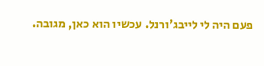פעם היה לי לייבג'ורנל. עכשיו הוא כאן, מגובה.